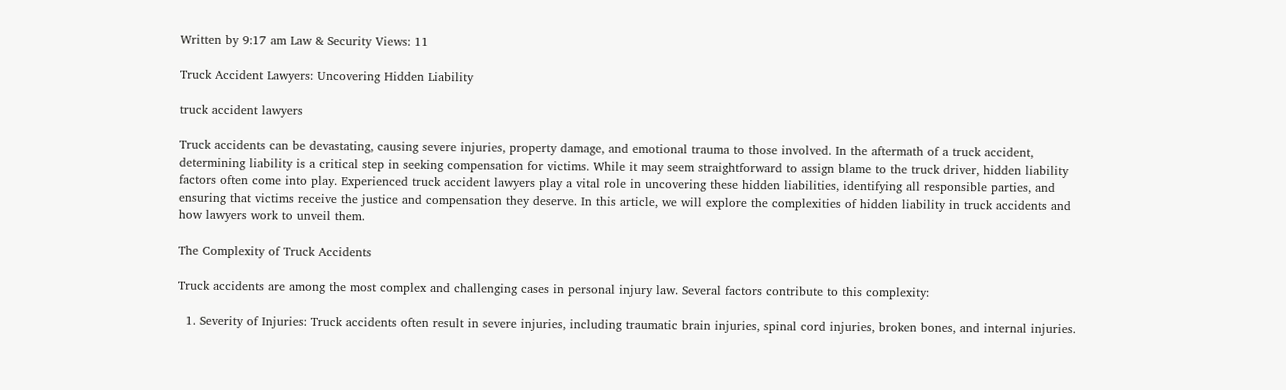Written by 9:17 am Law & Security Views: 11

Truck Accident Lawyers: Uncovering Hidden Liability

truck accident lawyers

Truck accidents can be devastating, causing severe injuries, property damage, and emotional trauma to those involved. In the aftermath of a truck accident, determining liability is a critical step in seeking compensation for victims. While it may seem straightforward to assign blame to the truck driver, hidden liability factors often come into play. Experienced truck accident lawyers play a vital role in uncovering these hidden liabilities, identifying all responsible parties, and ensuring that victims receive the justice and compensation they deserve. In this article, we will explore the complexities of hidden liability in truck accidents and how lawyers work to unveil them.

The Complexity of Truck Accidents

Truck accidents are among the most complex and challenging cases in personal injury law. Several factors contribute to this complexity:

  1. Severity of Injuries: Truck accidents often result in severe injuries, including traumatic brain injuries, spinal cord injuries, broken bones, and internal injuries.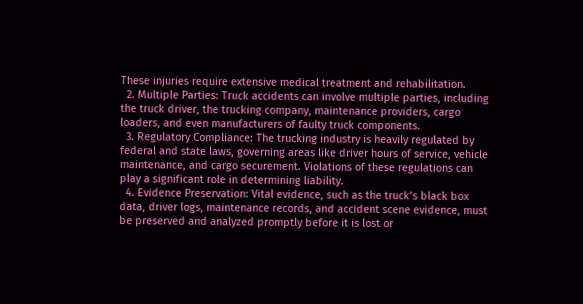These injuries require extensive medical treatment and rehabilitation.
  2. Multiple Parties: Truck accidents can involve multiple parties, including the truck driver, the trucking company, maintenance providers, cargo loaders, and even manufacturers of faulty truck components.
  3. Regulatory Compliance: The trucking industry is heavily regulated by federal and state laws, governing areas like driver hours of service, vehicle maintenance, and cargo securement. Violations of these regulations can play a significant role in determining liability.
  4. Evidence Preservation: Vital evidence, such as the truck’s black box data, driver logs, maintenance records, and accident scene evidence, must be preserved and analyzed promptly before it is lost or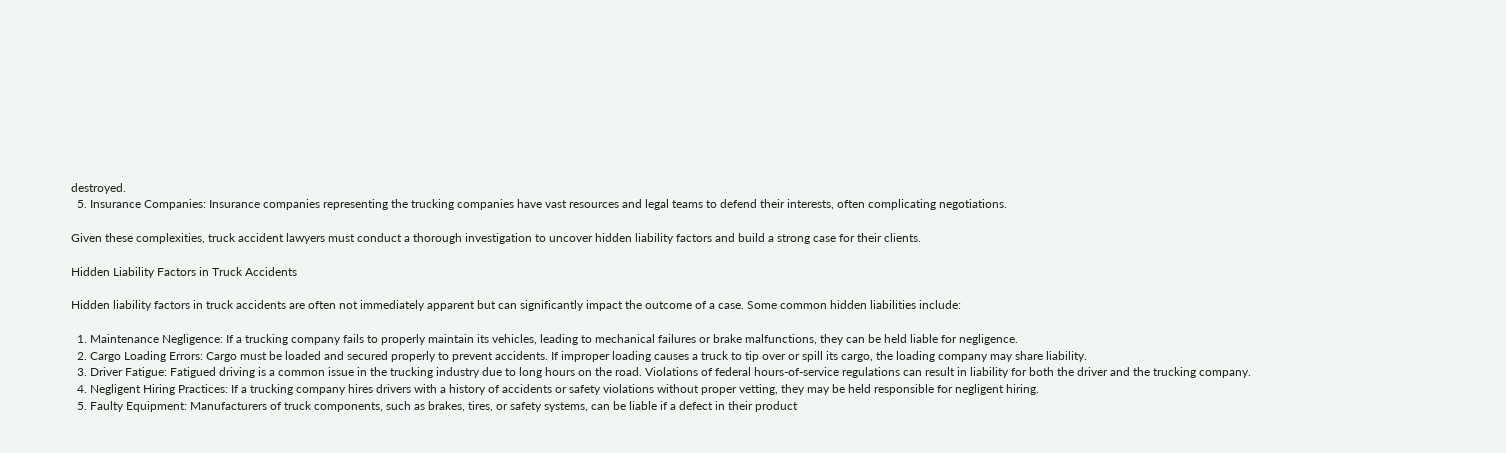destroyed.
  5. Insurance Companies: Insurance companies representing the trucking companies have vast resources and legal teams to defend their interests, often complicating negotiations.

Given these complexities, truck accident lawyers must conduct a thorough investigation to uncover hidden liability factors and build a strong case for their clients.

Hidden Liability Factors in Truck Accidents

Hidden liability factors in truck accidents are often not immediately apparent but can significantly impact the outcome of a case. Some common hidden liabilities include:

  1. Maintenance Negligence: If a trucking company fails to properly maintain its vehicles, leading to mechanical failures or brake malfunctions, they can be held liable for negligence.
  2. Cargo Loading Errors: Cargo must be loaded and secured properly to prevent accidents. If improper loading causes a truck to tip over or spill its cargo, the loading company may share liability.
  3. Driver Fatigue: Fatigued driving is a common issue in the trucking industry due to long hours on the road. Violations of federal hours-of-service regulations can result in liability for both the driver and the trucking company.
  4. Negligent Hiring Practices: If a trucking company hires drivers with a history of accidents or safety violations without proper vetting, they may be held responsible for negligent hiring.
  5. Faulty Equipment: Manufacturers of truck components, such as brakes, tires, or safety systems, can be liable if a defect in their product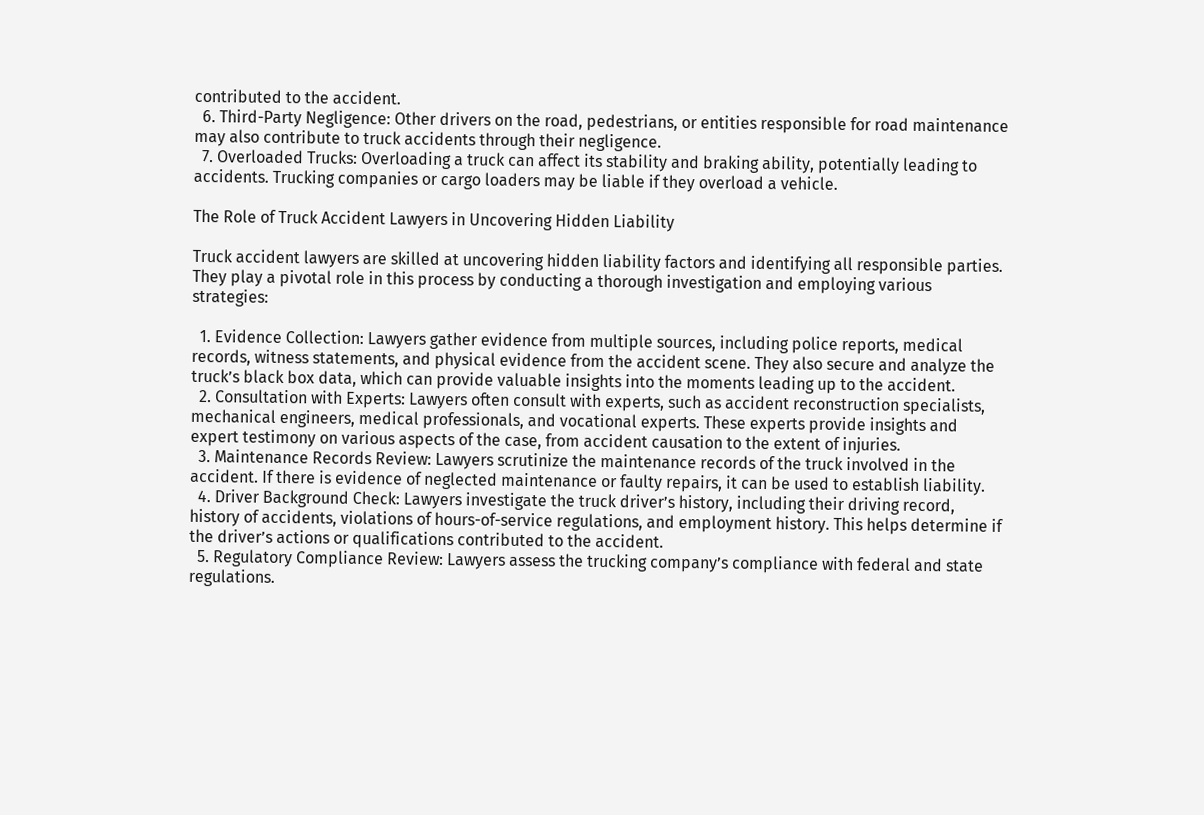contributed to the accident.
  6. Third-Party Negligence: Other drivers on the road, pedestrians, or entities responsible for road maintenance may also contribute to truck accidents through their negligence.
  7. Overloaded Trucks: Overloading a truck can affect its stability and braking ability, potentially leading to accidents. Trucking companies or cargo loaders may be liable if they overload a vehicle.

The Role of Truck Accident Lawyers in Uncovering Hidden Liability

Truck accident lawyers are skilled at uncovering hidden liability factors and identifying all responsible parties. They play a pivotal role in this process by conducting a thorough investigation and employing various strategies:

  1. Evidence Collection: Lawyers gather evidence from multiple sources, including police reports, medical records, witness statements, and physical evidence from the accident scene. They also secure and analyze the truck’s black box data, which can provide valuable insights into the moments leading up to the accident.
  2. Consultation with Experts: Lawyers often consult with experts, such as accident reconstruction specialists, mechanical engineers, medical professionals, and vocational experts. These experts provide insights and expert testimony on various aspects of the case, from accident causation to the extent of injuries.
  3. Maintenance Records Review: Lawyers scrutinize the maintenance records of the truck involved in the accident. If there is evidence of neglected maintenance or faulty repairs, it can be used to establish liability.
  4. Driver Background Check: Lawyers investigate the truck driver’s history, including their driving record, history of accidents, violations of hours-of-service regulations, and employment history. This helps determine if the driver’s actions or qualifications contributed to the accident.
  5. Regulatory Compliance Review: Lawyers assess the trucking company’s compliance with federal and state regulations.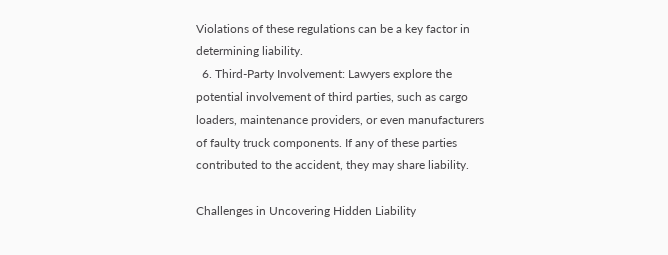Violations of these regulations can be a key factor in determining liability.
  6. Third-Party Involvement: Lawyers explore the potential involvement of third parties, such as cargo loaders, maintenance providers, or even manufacturers of faulty truck components. If any of these parties contributed to the accident, they may share liability.

Challenges in Uncovering Hidden Liability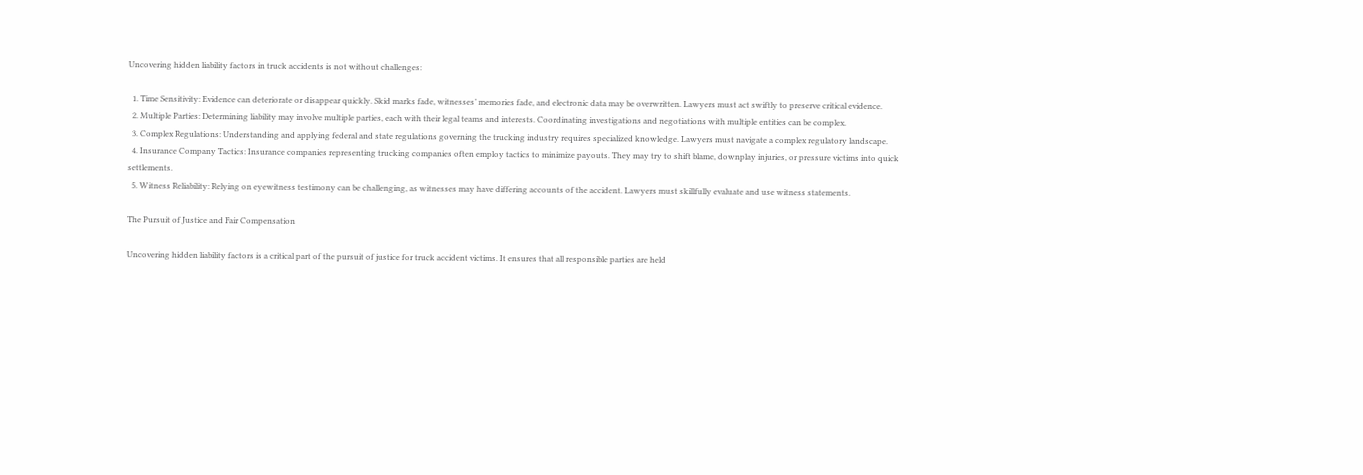Uncovering hidden liability factors in truck accidents is not without challenges:

  1. Time Sensitivity: Evidence can deteriorate or disappear quickly. Skid marks fade, witnesses’ memories fade, and electronic data may be overwritten. Lawyers must act swiftly to preserve critical evidence.
  2. Multiple Parties: Determining liability may involve multiple parties, each with their legal teams and interests. Coordinating investigations and negotiations with multiple entities can be complex.
  3. Complex Regulations: Understanding and applying federal and state regulations governing the trucking industry requires specialized knowledge. Lawyers must navigate a complex regulatory landscape.
  4. Insurance Company Tactics: Insurance companies representing trucking companies often employ tactics to minimize payouts. They may try to shift blame, downplay injuries, or pressure victims into quick settlements.
  5. Witness Reliability: Relying on eyewitness testimony can be challenging, as witnesses may have differing accounts of the accident. Lawyers must skillfully evaluate and use witness statements.

The Pursuit of Justice and Fair Compensation

Uncovering hidden liability factors is a critical part of the pursuit of justice for truck accident victims. It ensures that all responsible parties are held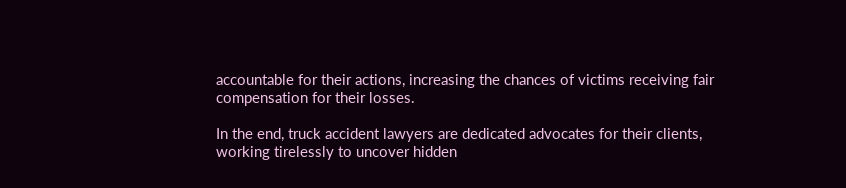accountable for their actions, increasing the chances of victims receiving fair compensation for their losses.

In the end, truck accident lawyers are dedicated advocates for their clients, working tirelessly to uncover hidden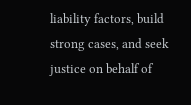liability factors, build strong cases, and seek justice on behalf of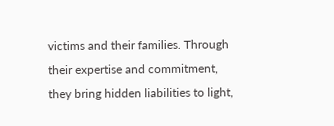victims and their families. Through their expertise and commitment, they bring hidden liabilities to light,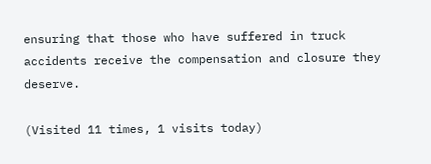ensuring that those who have suffered in truck accidents receive the compensation and closure they deserve.

(Visited 11 times, 1 visits today)